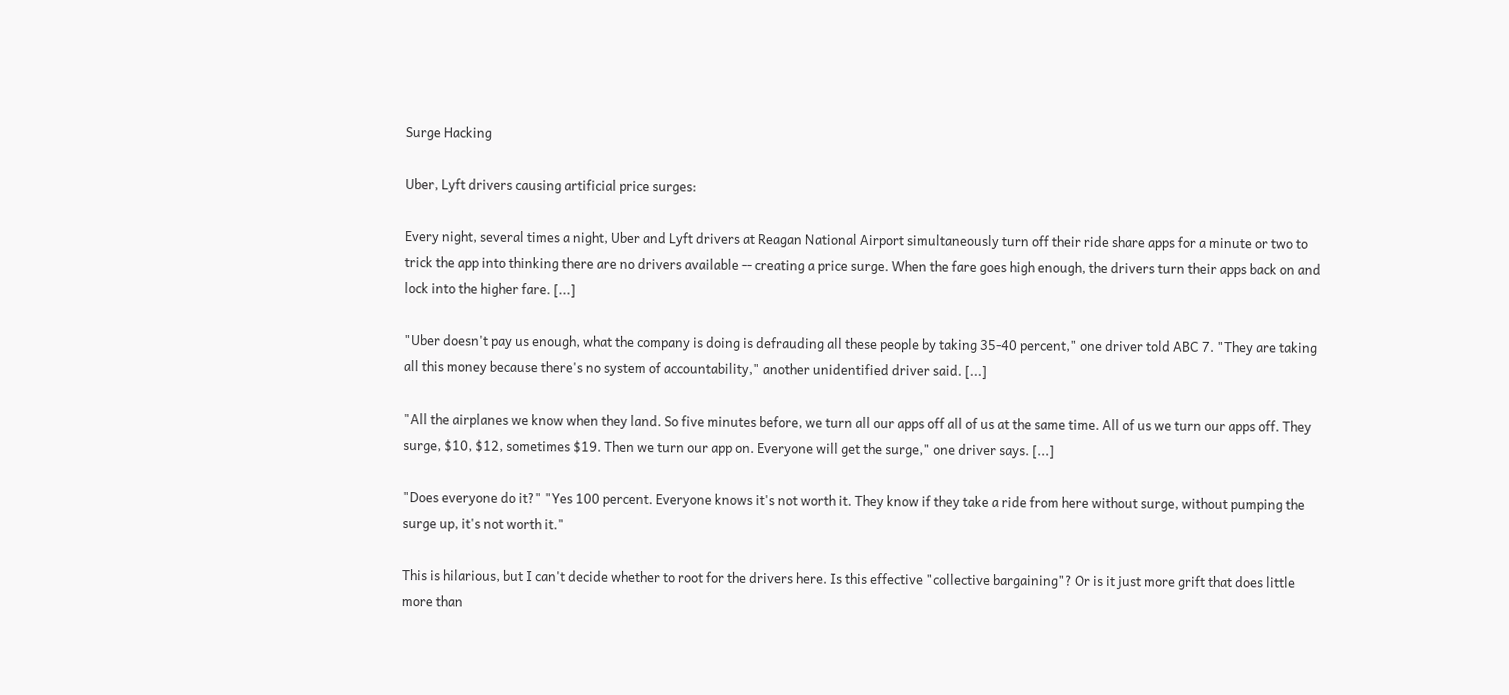Surge Hacking

Uber, Lyft drivers causing artificial price surges:

Every night, several times a night, Uber and Lyft drivers at Reagan National Airport simultaneously turn off their ride share apps for a minute or two to trick the app into thinking there are no drivers available -- creating a price surge. When the fare goes high enough, the drivers turn their apps back on and lock into the higher fare. [...]

"Uber doesn't pay us enough, what the company is doing is defrauding all these people by taking 35-40 percent," one driver told ABC 7. "They are taking all this money because there's no system of accountability," another unidentified driver said. [...]

"All the airplanes we know when they land. So five minutes before, we turn all our apps off all of us at the same time. All of us we turn our apps off. They surge, $10, $12, sometimes $19. Then we turn our app on. Everyone will get the surge," one driver says. [...]

"Does everyone do it?" "Yes 100 percent. Everyone knows it's not worth it. They know if they take a ride from here without surge, without pumping the surge up, it's not worth it."

This is hilarious, but I can't decide whether to root for the drivers here. Is this effective "collective bargaining"? Or is it just more grift that does little more than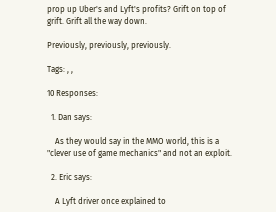prop up Uber's and Lyft's profits? Grift on top of grift. Grift all the way down.

Previously, previously, previously.

Tags: , ,

10 Responses:

  1. Dan says:

    As they would say in the MMO world, this is a "clever use of game mechanics" and not an exploit.

  2. Eric says:

    A Lyft driver once explained to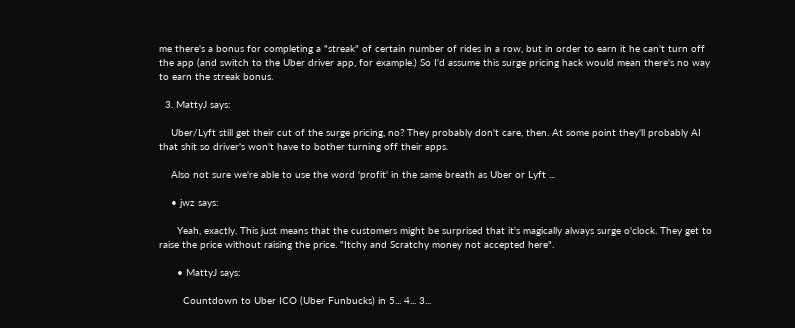me there's a bonus for completing a "streak" of certain number of rides in a row, but in order to earn it he can't turn off the app (and switch to the Uber driver app, for example.) So I'd assume this surge pricing hack would mean there's no way to earn the streak bonus.

  3. MattyJ says:

    Uber/Lyft still get their cut of the surge pricing, no? They probably don't care, then. At some point they'll probably AI that shit so driver's won't have to bother turning off their apps.

    Also not sure we're able to use the word 'profit' in the same breath as Uber or Lyft ...

    • jwz says:

      Yeah, exactly. This just means that the customers might be surprised that it's magically always surge o'clock. They get to raise the price without raising the price. "Itchy and Scratchy money not accepted here".

      • MattyJ says:

        Countdown to Uber ICO (Uber Funbucks) in 5... 4... 3...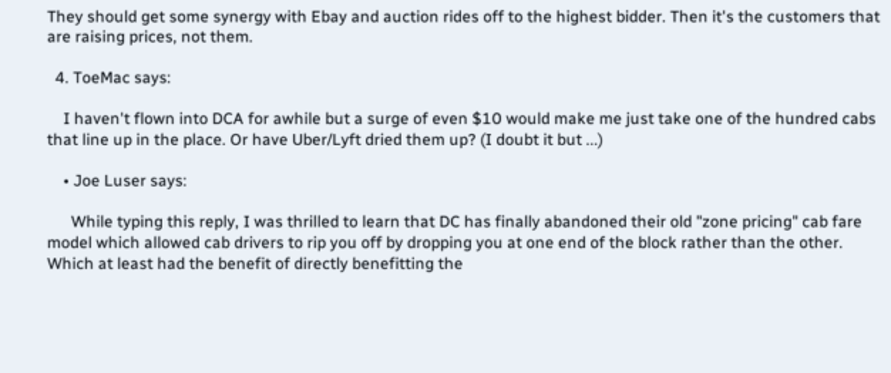They should get some synergy with Ebay and auction rides off to the highest bidder. Then it's the customers that are raising prices, not them.

  4. ToeMac says:

    I haven't flown into DCA for awhile but a surge of even $10 would make me just take one of the hundred cabs that line up in the place. Or have Uber/Lyft dried them up? (I doubt it but ...)

    • Joe Luser says:

      While typing this reply, I was thrilled to learn that DC has finally abandoned their old "zone pricing" cab fare model which allowed cab drivers to rip you off by dropping you at one end of the block rather than the other. Which at least had the benefit of directly benefitting the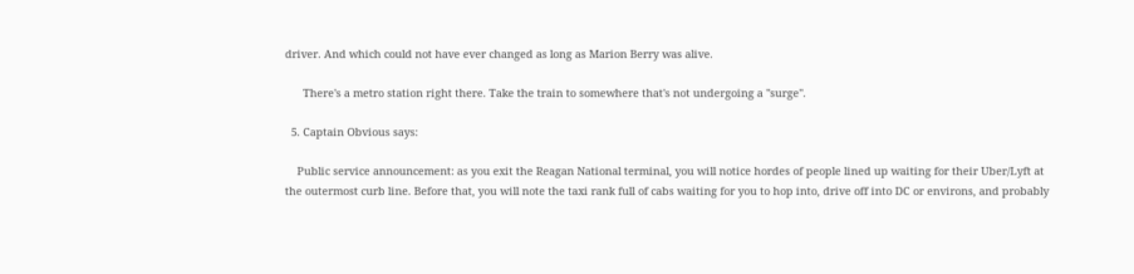driver. And which could not have ever changed as long as Marion Berry was alive.

      There's a metro station right there. Take the train to somewhere that's not undergoing a "surge".

  5. Captain Obvious says:

    Public service announcement: as you exit the Reagan National terminal, you will notice hordes of people lined up waiting for their Uber/Lyft at the outermost curb line. Before that, you will note the taxi rank full of cabs waiting for you to hop into, drive off into DC or environs, and probably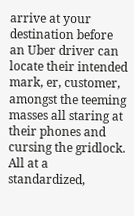arrive at your destination before an Uber driver can locate their intended mark, er, customer, amongst the teeming masses all staring at their phones and cursing the gridlock. All at a standardized,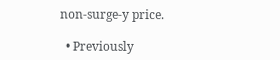non-surge-y price.

  • Previously